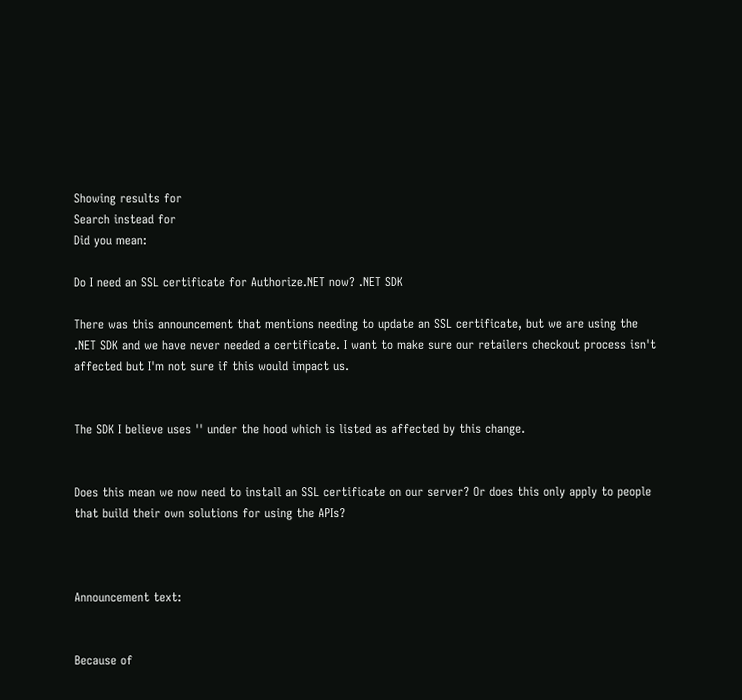Showing results for
Search instead for
Did you mean:

Do I need an SSL certificate for Authorize.NET now? .NET SDK

There was this announcement that mentions needing to update an SSL certificate, but we are using the .NET SDK and we have never needed a certificate. I want to make sure our retailers checkout process isn't affected but I'm not sure if this would impact us.


The SDK I believe uses '' under the hood which is listed as affected by this change.


Does this mean we now need to install an SSL certificate on our server? Or does this only apply to people that build their own solutions for using the APIs?



Announcement text:


Because of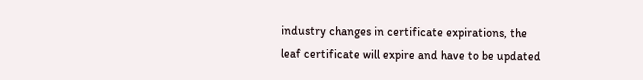industry changes in certificate expirations, the leaf certificate will expire and have to be updated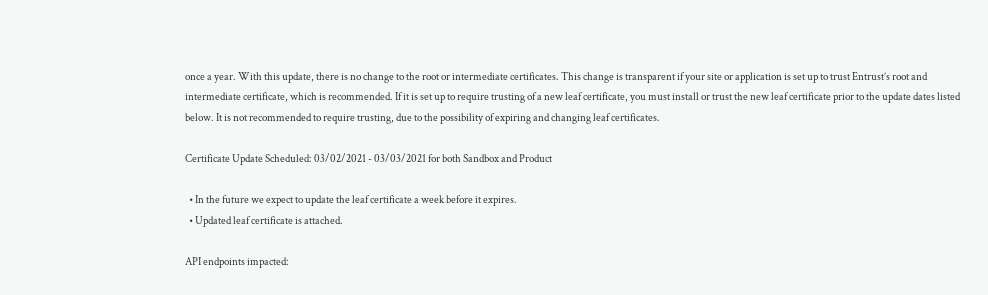once a year. With this update, there is no change to the root or intermediate certificates. This change is transparent if your site or application is set up to trust Entrust’s root and intermediate certificate, which is recommended. If it is set up to require trusting of a new leaf certificate, you must install or trust the new leaf certificate prior to the update dates listed below. It is not recommended to require trusting, due to the possibility of expiring and changing leaf certificates.

Certificate Update Scheduled: 03/02/2021 - 03/03/2021 for both Sandbox and Product

  • In the future we expect to update the leaf certificate a week before it expires.
  • Updated leaf certificate is attached.

API endpoints impacted: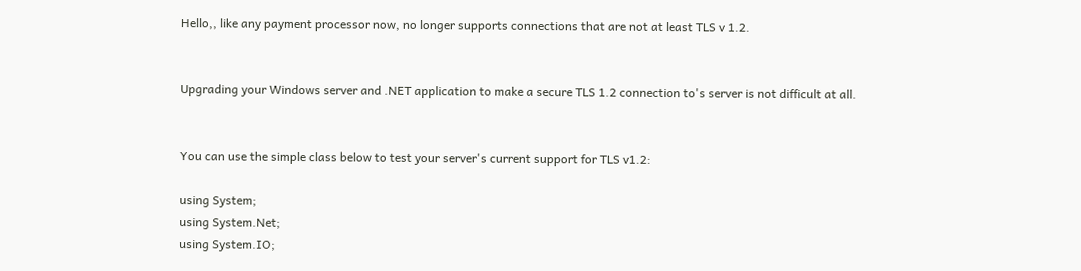Hello,, like any payment processor now, no longer supports connections that are not at least TLS v 1.2.


Upgrading your Windows server and .NET application to make a secure TLS 1.2 connection to's server is not difficult at all.


You can use the simple class below to test your server's current support for TLS v1.2:

using System;
using System.Net;
using System.IO;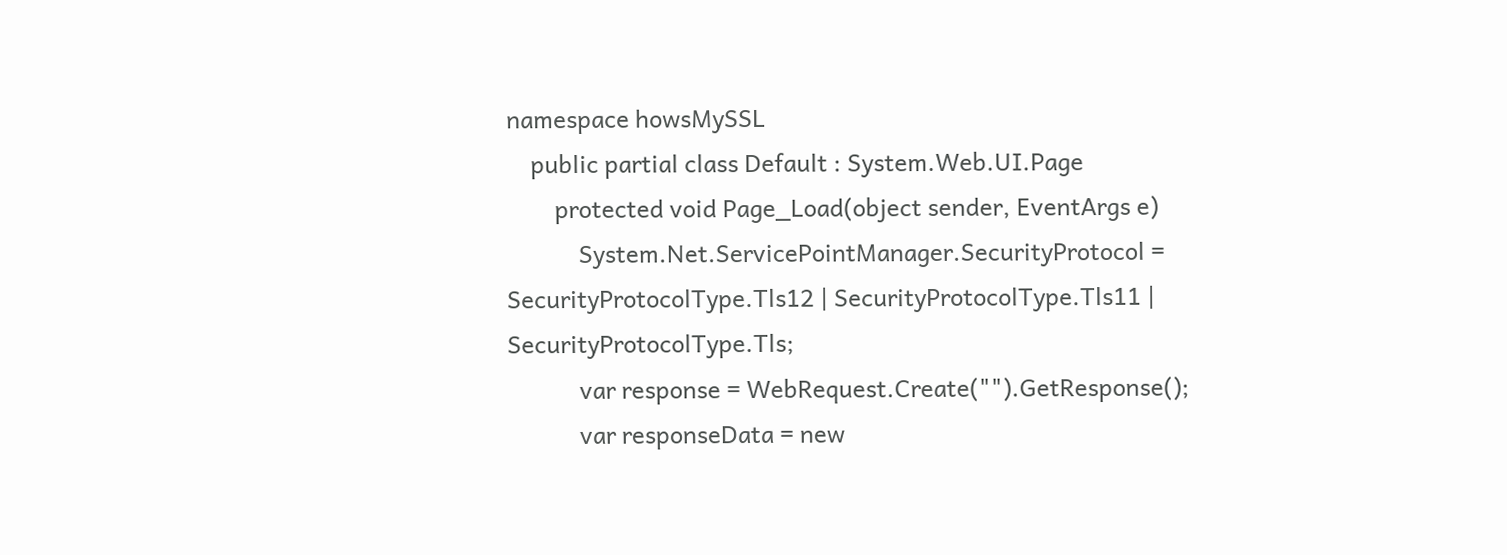namespace howsMySSL
    public partial class Default : System.Web.UI.Page
        protected void Page_Load(object sender, EventArgs e)
            System.Net.ServicePointManager.SecurityProtocol = SecurityProtocolType.Tls12 | SecurityProtocolType.Tls11 | SecurityProtocolType.Tls;
            var response = WebRequest.Create("").GetResponse();
            var responseData = new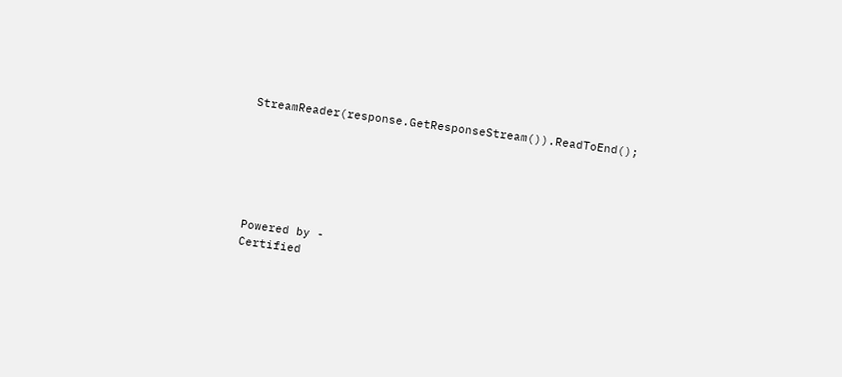StreamReader(response.GetResponseStream()).ReadToEnd();






Powered by -
Certified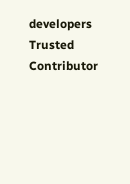developers
Trusted Contributor